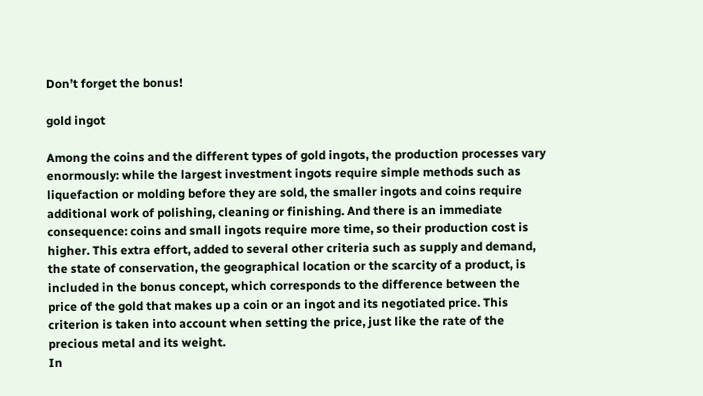Don’t forget the bonus!

gold ingot

Among the coins and the different types of gold ingots, the production processes vary enormously: while the largest investment ingots require simple methods such as liquefaction or molding before they are sold, the smaller ingots and coins require additional work of polishing, cleaning or finishing. And there is an immediate consequence: coins and small ingots require more time, so their production cost is higher. This extra effort, added to several other criteria such as supply and demand, the state of conservation, the geographical location or the scarcity of a product, is included in the bonus concept, which corresponds to the difference between the price of the gold that makes up a coin or an ingot and its negotiated price. This criterion is taken into account when setting the price, just like the rate of the precious metal and its weight.
In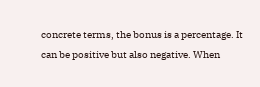concrete terms, the bonus is a percentage. It can be positive but also negative. When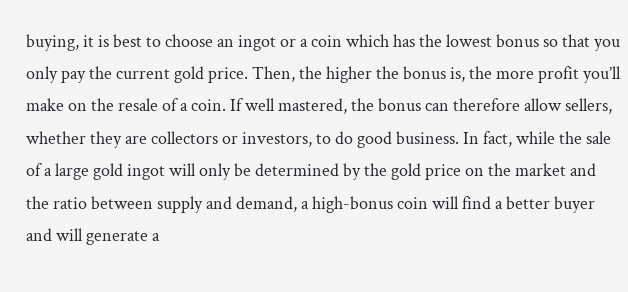buying, it is best to choose an ingot or a coin which has the lowest bonus so that you only pay the current gold price. Then, the higher the bonus is, the more profit you’ll make on the resale of a coin. If well mastered, the bonus can therefore allow sellers, whether they are collectors or investors, to do good business. In fact, while the sale of a large gold ingot will only be determined by the gold price on the market and the ratio between supply and demand, a high-bonus coin will find a better buyer and will generate a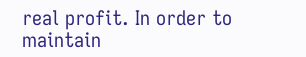real profit. In order to maintain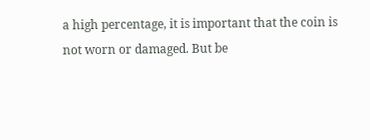a high percentage, it is important that the coin is not worn or damaged. But be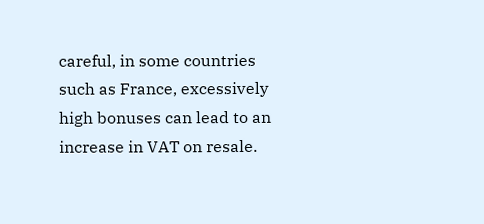careful, in some countries such as France, excessively high bonuses can lead to an increase in VAT on resale.